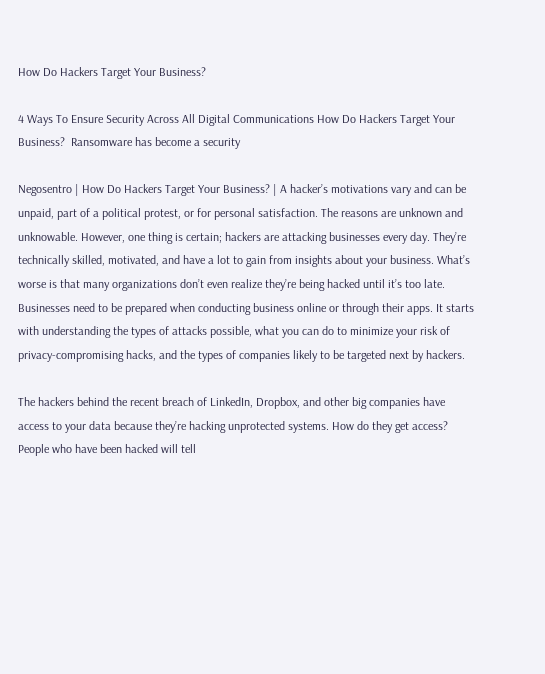How Do Hackers Target Your Business?

4 Ways To Ensure Security Across All Digital Communications How Do Hackers Target Your Business?  Ransomware has become a security

Negosentro | How Do Hackers Target Your Business? | A hacker’s motivations vary and can be unpaid, part of a political protest, or for personal satisfaction. The reasons are unknown and unknowable. However, one thing is certain; hackers are attacking businesses every day. They’re technically skilled, motivated, and have a lot to gain from insights about your business. What’s worse is that many organizations don’t even realize they’re being hacked until it’s too late. Businesses need to be prepared when conducting business online or through their apps. It starts with understanding the types of attacks possible, what you can do to minimize your risk of privacy-compromising hacks, and the types of companies likely to be targeted next by hackers.

The hackers behind the recent breach of LinkedIn, Dropbox, and other big companies have access to your data because they’re hacking unprotected systems. How do they get access? People who have been hacked will tell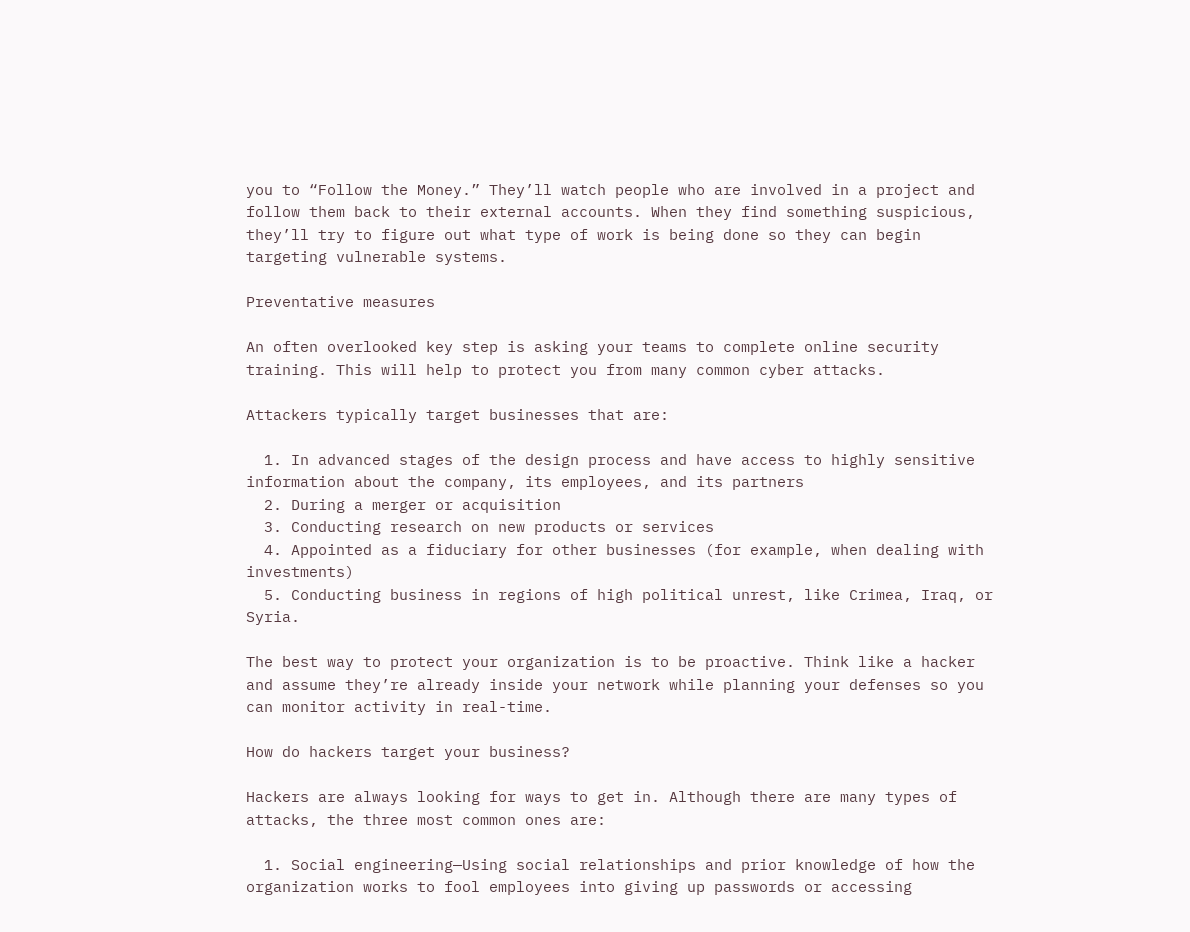you to “Follow the Money.” They’ll watch people who are involved in a project and follow them back to their external accounts. When they find something suspicious, they’ll try to figure out what type of work is being done so they can begin targeting vulnerable systems.

Preventative measures

An often overlooked key step is asking your teams to complete online security training. This will help to protect you from many common cyber attacks.

Attackers typically target businesses that are:

  1. In advanced stages of the design process and have access to highly sensitive information about the company, its employees, and its partners
  2. During a merger or acquisition
  3. Conducting research on new products or services
  4. Appointed as a fiduciary for other businesses (for example, when dealing with investments)
  5. Conducting business in regions of high political unrest, like Crimea, Iraq, or Syria.

The best way to protect your organization is to be proactive. Think like a hacker and assume they’re already inside your network while planning your defenses so you can monitor activity in real-time.

How do hackers target your business?

Hackers are always looking for ways to get in. Although there are many types of attacks, the three most common ones are:

  1. Social engineering—Using social relationships and prior knowledge of how the organization works to fool employees into giving up passwords or accessing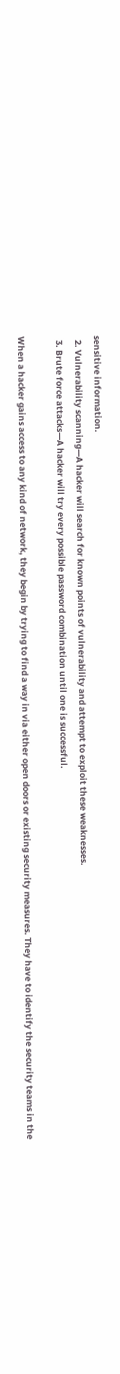sensitive information.
  2. Vulnerability scanning—A hacker will search for known points of vulnerability and attempt to exploit these weaknesses.
  3. Brute force attacks—A hacker will try every possible password combination until one is successful.

When a hacker gains access to any kind of network, they begin by trying to find a way in via either open doors or existing security measures. They have to identify the security teams in the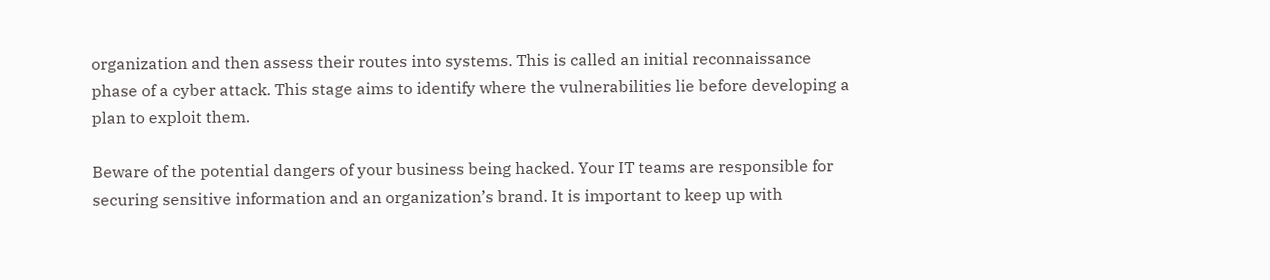organization and then assess their routes into systems. This is called an initial reconnaissance phase of a cyber attack. This stage aims to identify where the vulnerabilities lie before developing a plan to exploit them.

Beware of the potential dangers of your business being hacked. Your IT teams are responsible for securing sensitive information and an organization’s brand. It is important to keep up with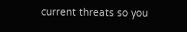current threats so you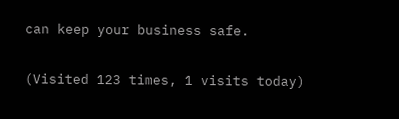can keep your business safe.

(Visited 123 times, 1 visits today)